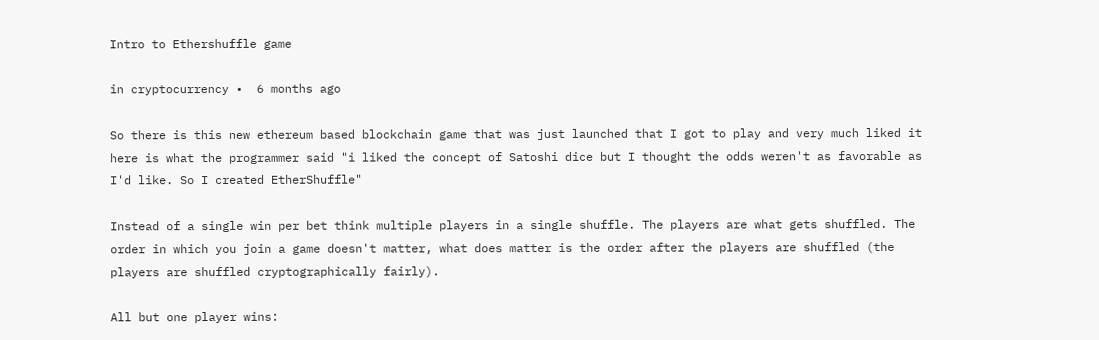Intro to Ethershuffle game

in cryptocurrency •  6 months ago

So there is this new ethereum based blockchain game that was just launched that I got to play and very much liked it here is what the programmer said "i liked the concept of Satoshi dice but I thought the odds weren't as favorable as I'd like. So I created EtherShuffle"

Instead of a single win per bet think multiple players in a single shuffle. The players are what gets shuffled. The order in which you join a game doesn't matter, what does matter is the order after the players are shuffled (the players are shuffled cryptographically fairly).

All but one player wins: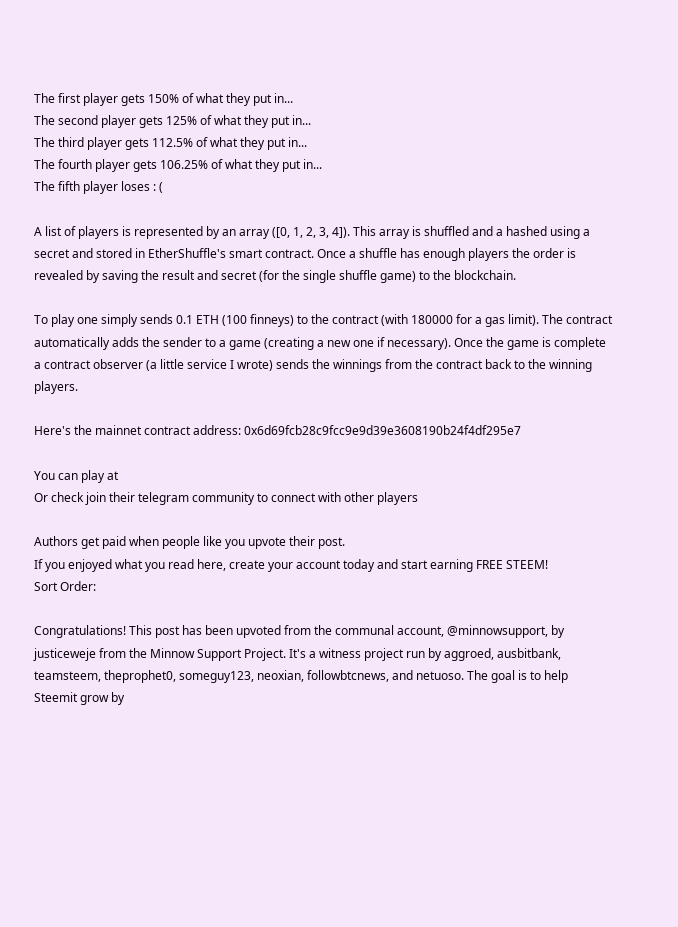The first player gets 150% of what they put in...
The second player gets 125% of what they put in...
The third player gets 112.5% of what they put in...
The fourth player gets 106.25% of what they put in...
The fifth player loses : (

A list of players is represented by an array ([0, 1, 2, 3, 4]). This array is shuffled and a hashed using a secret and stored in EtherShuffle's smart contract. Once a shuffle has enough players the order is revealed by saving the result and secret (for the single shuffle game) to the blockchain.

To play one simply sends 0.1 ETH (100 finneys) to the contract (with 180000 for a gas limit). The contract automatically adds the sender to a game (creating a new one if necessary). Once the game is complete a contract observer (a little service I wrote) sends the winnings from the contract back to the winning players.

Here's the mainnet contract address: 0x6d69fcb28c9fcc9e9d39e3608190b24f4df295e7

You can play at
Or check join their telegram community to connect with other players

Authors get paid when people like you upvote their post.
If you enjoyed what you read here, create your account today and start earning FREE STEEM!
Sort Order:

Congratulations! This post has been upvoted from the communal account, @minnowsupport, by justiceweje from the Minnow Support Project. It's a witness project run by aggroed, ausbitbank, teamsteem, theprophet0, someguy123, neoxian, followbtcnews, and netuoso. The goal is to help Steemit grow by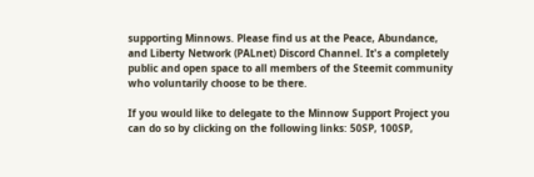supporting Minnows. Please find us at the Peace, Abundance, and Liberty Network (PALnet) Discord Channel. It's a completely public and open space to all members of the Steemit community who voluntarily choose to be there.

If you would like to delegate to the Minnow Support Project you can do so by clicking on the following links: 50SP, 100SP,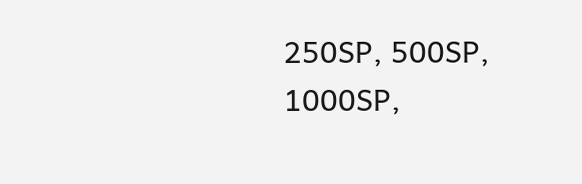250SP, 500SP, 1000SP,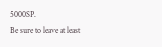5000SP.
Be sure to leave at least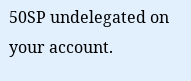50SP undelegated on your account.